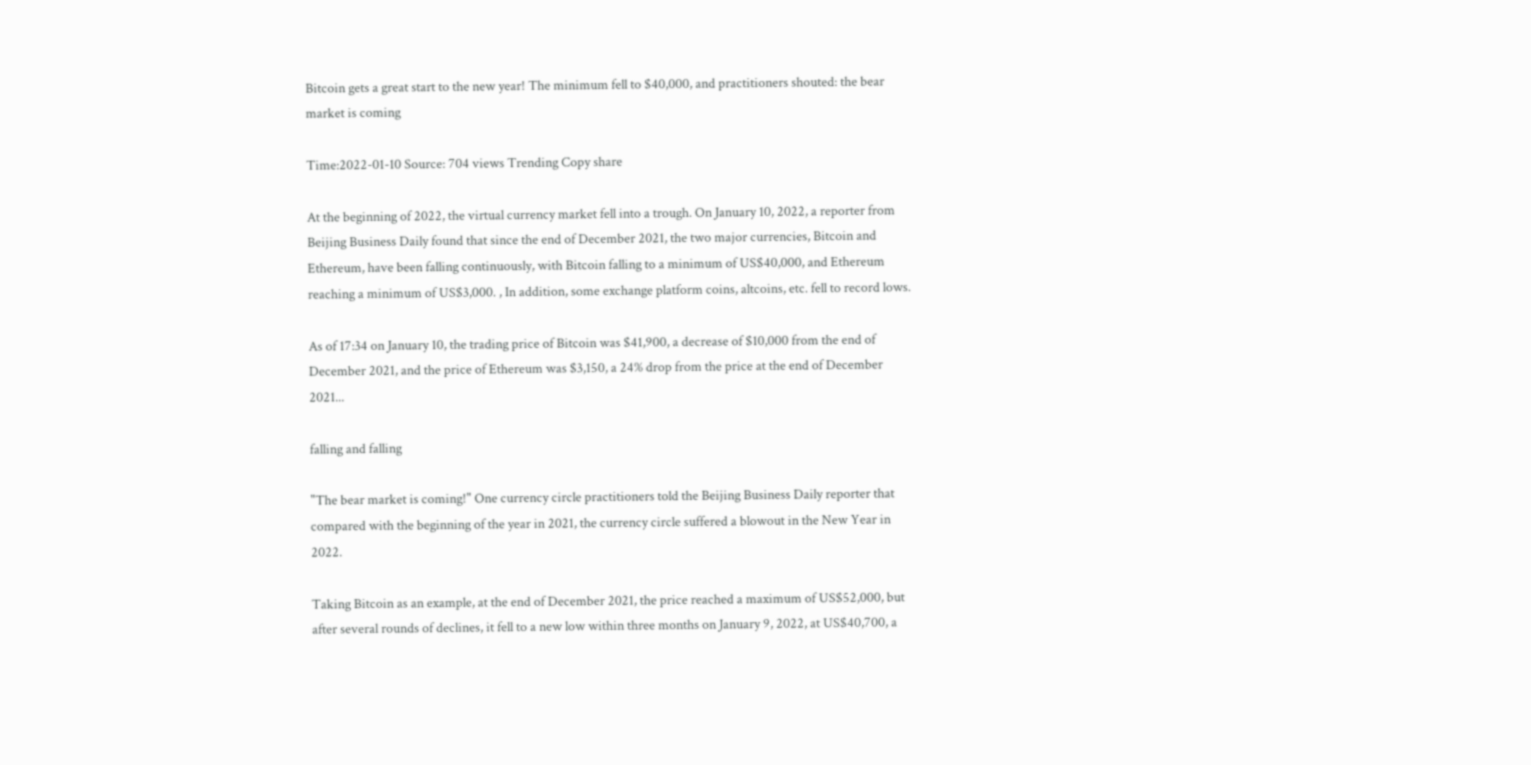Bitcoin gets a great start to the new year! The minimum fell to $40,000, and practitioners shouted: the bear market is coming

Time:2022-01-10 Source: 704 views Trending Copy share

At the beginning of 2022, the virtual currency market fell into a trough. On January 10, 2022, a reporter from Beijing Business Daily found that since the end of December 2021, the two major currencies, Bitcoin and Ethereum, have been falling continuously, with Bitcoin falling to a minimum of US$40,000, and Ethereum reaching a minimum of US$3,000. , In addition, some exchange platform coins, altcoins, etc. fell to record lows.

As of 17:34 on January 10, the trading price of Bitcoin was $41,900, a decrease of $10,000 from the end of December 2021, and the price of Ethereum was $3,150, a 24% drop from the price at the end of December 2021...

falling and falling

"The bear market is coming!" One currency circle practitioners told the Beijing Business Daily reporter that compared with the beginning of the year in 2021, the currency circle suffered a blowout in the New Year in 2022.

Taking Bitcoin as an example, at the end of December 2021, the price reached a maximum of US$52,000, but after several rounds of declines, it fell to a new low within three months on January 9, 2022, at US$40,700, a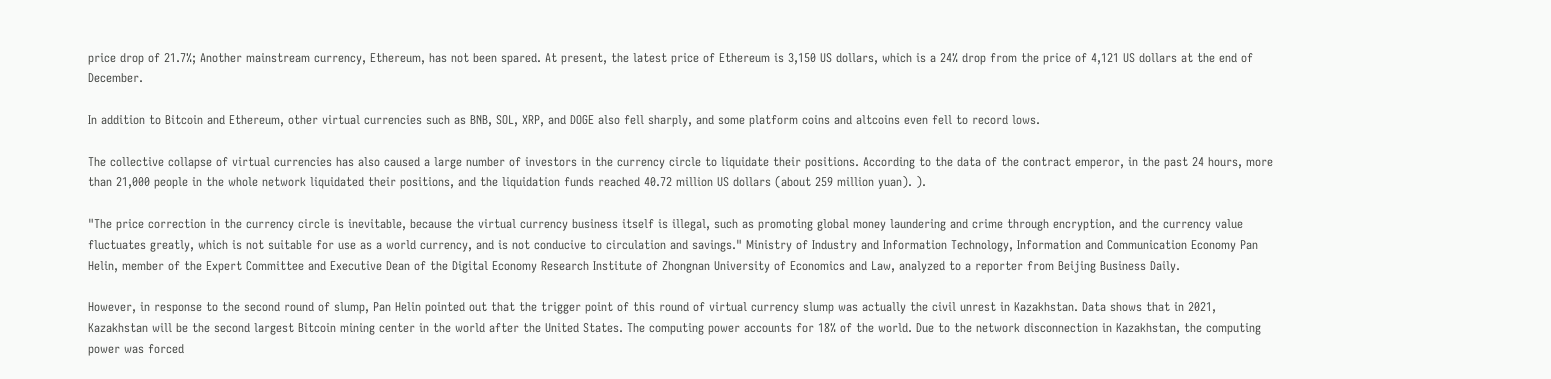price drop of 21.7%; Another mainstream currency, Ethereum, has not been spared. At present, the latest price of Ethereum is 3,150 US dollars, which is a 24% drop from the price of 4,121 US dollars at the end of December.

In addition to Bitcoin and Ethereum, other virtual currencies such as BNB, SOL, XRP, and DOGE also fell sharply, and some platform coins and altcoins even fell to record lows.

The collective collapse of virtual currencies has also caused a large number of investors in the currency circle to liquidate their positions. According to the data of the contract emperor, in the past 24 hours, more than 21,000 people in the whole network liquidated their positions, and the liquidation funds reached 40.72 million US dollars (about 259 million yuan). ).

"The price correction in the currency circle is inevitable, because the virtual currency business itself is illegal, such as promoting global money laundering and crime through encryption, and the currency value fluctuates greatly, which is not suitable for use as a world currency, and is not conducive to circulation and savings." Ministry of Industry and Information Technology, Information and Communication Economy Pan Helin, member of the Expert Committee and Executive Dean of the Digital Economy Research Institute of Zhongnan University of Economics and Law, analyzed to a reporter from Beijing Business Daily.

However, in response to the second round of slump, Pan Helin pointed out that the trigger point of this round of virtual currency slump was actually the civil unrest in Kazakhstan. Data shows that in 2021, Kazakhstan will be the second largest Bitcoin mining center in the world after the United States. The computing power accounts for 18% of the world. Due to the network disconnection in Kazakhstan, the computing power was forced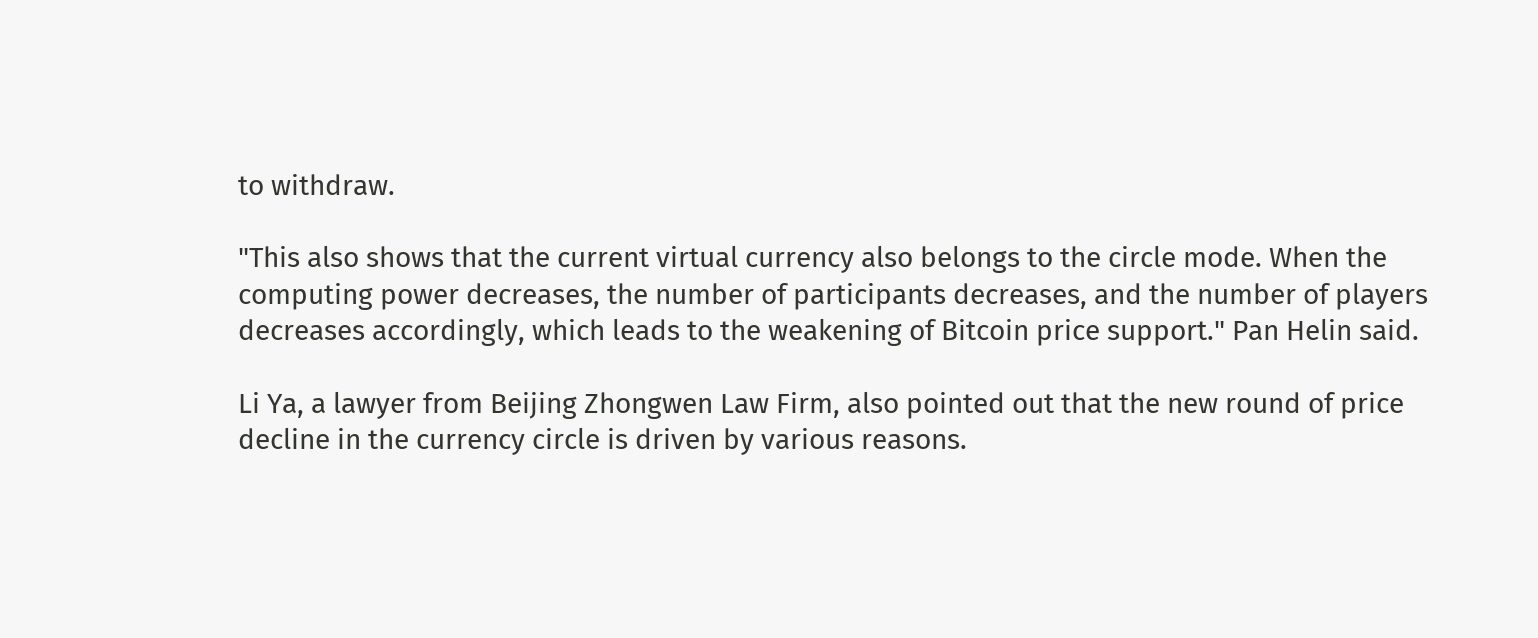to withdraw.

"This also shows that the current virtual currency also belongs to the circle mode. When the computing power decreases, the number of participants decreases, and the number of players decreases accordingly, which leads to the weakening of Bitcoin price support." Pan Helin said.

Li Ya, a lawyer from Beijing Zhongwen Law Firm, also pointed out that the new round of price decline in the currency circle is driven by various reasons.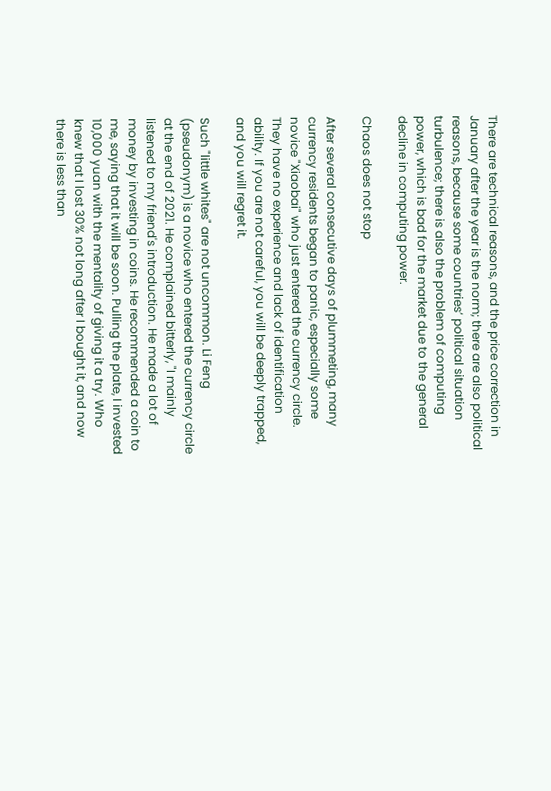There are technical reasons, and the price correction in January after the year is the norm; there are also political reasons, because some countries’ political situation turbulence; there is also the problem of computing power, which is bad for the market due to the general decline in computing power.

Chaos does not stop

After several consecutive days of plummeting, many currency residents began to panic, especially some novice "Xiaobai" who just entered the currency circle. They have no experience and lack of identification ability. If you are not careful, you will be deeply trapped, and you will regret it.

Such "little whites" are not uncommon. Li Feng (pseudonym) is a novice who entered the currency circle at the end of 2021. He complained bitterly, "I mainly listened to my friend's introduction. He made a lot of money by investing in coins. He recommended a coin to me, saying that it will be soon. Pulling the plate, I invested 10,000 yuan with the mentality of giving it a try. Who knew that I lost 30% not long after I bought it, and now there is less than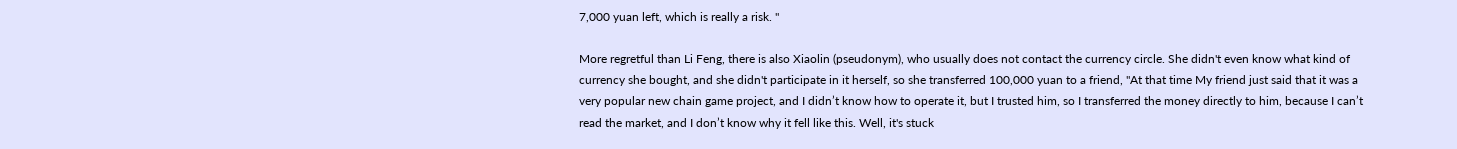7,000 yuan left, which is really a risk. "

More regretful than Li Feng, there is also Xiaolin (pseudonym), who usually does not contact the currency circle. She didn't even know what kind of currency she bought, and she didn't participate in it herself, so she transferred 100,000 yuan to a friend, "At that time My friend just said that it was a very popular new chain game project, and I didn’t know how to operate it, but I trusted him, so I transferred the money directly to him, because I can’t read the market, and I don’t know why it fell like this. Well, it's stuck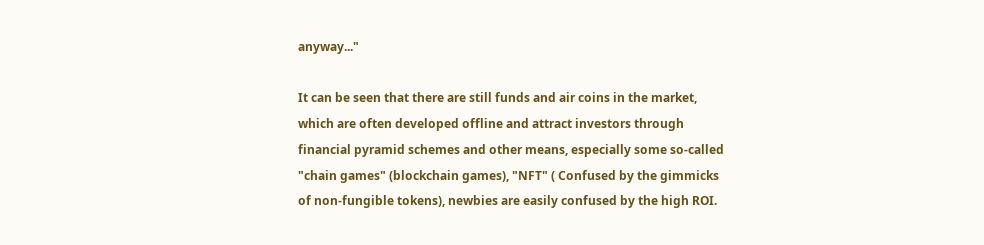anyway..."

It can be seen that there are still funds and air coins in the market, which are often developed offline and attract investors through financial pyramid schemes and other means, especially some so-called "chain games" (blockchain games), "NFT" ( Confused by the gimmicks of non-fungible tokens), newbies are easily confused by the high ROI.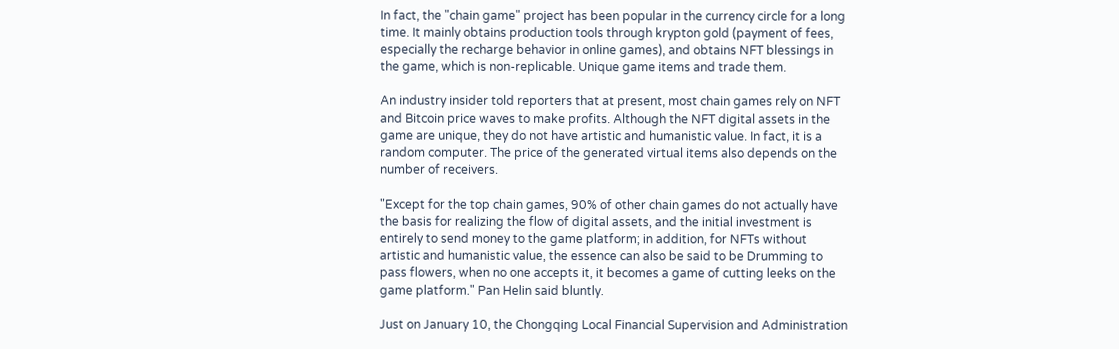In fact, the "chain game" project has been popular in the currency circle for a long time. It mainly obtains production tools through krypton gold (payment of fees, especially the recharge behavior in online games), and obtains NFT blessings in the game, which is non-replicable. Unique game items and trade them.

An industry insider told reporters that at present, most chain games rely on NFT and Bitcoin price waves to make profits. Although the NFT digital assets in the game are unique, they do not have artistic and humanistic value. In fact, it is a random computer. The price of the generated virtual items also depends on the number of receivers.

"Except for the top chain games, 90% of other chain games do not actually have the basis for realizing the flow of digital assets, and the initial investment is entirely to send money to the game platform; in addition, for NFTs without artistic and humanistic value, the essence can also be said to be Drumming to pass flowers, when no one accepts it, it becomes a game of cutting leeks on the game platform." Pan Helin said bluntly.

Just on January 10, the Chongqing Local Financial Supervision and Administration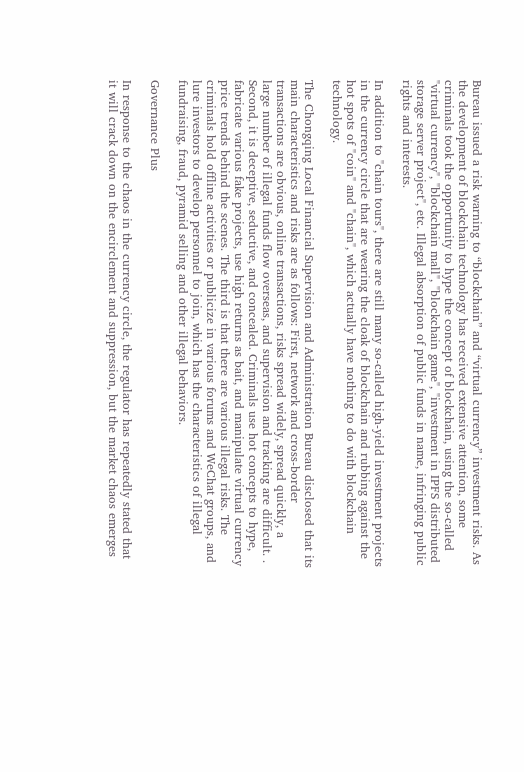Bureau issued a risk warning to “blockchain” and “virtual currency” investment risks. As the development of blockchain technology has received extensive attention, some criminals took the opportunity to hype the concept of blockchain, using the so-called "virtual currency", "blockchain mall", "blockchain game", "investment in IPFS distributed storage server project", etc. Illegal absorption of public funds in name, infringing public rights and interests.

In addition to "chain tours", there are still many so-called high-yield investment projects in the currency circle that are wearing the cloak of blockchain and rubbing against the hot spots of "coin" and "chain", which actually have nothing to do with blockchain technology.

The Chongqing Local Financial Supervision and Administration Bureau disclosed that its main characteristics and risks are as follows: First, network and cross-border transactions are obvious, online transactions, risks spread widely, spread quickly, a large number of illegal funds flow overseas, and supervision and tracking are difficult. . Second, it is deceptive, seductive, and concealed. Criminals use hot concepts to hype, fabricate various fake projects, use high returns as bait, and manipulate virtual currency price trends behind the scenes. The third is that there are various illegal risks. The criminals hold offline activities or publicize in various forums and WeChat groups, and lure investors to develop personnel to join, which has the characteristics of illegal fundraising, fraud, pyramid selling and other illegal behaviors.

Governance Plus

In response to the chaos in the currency circle, the regulator has repeatedly stated that it will crack down on the encirclement and suppression, but the market chaos emerges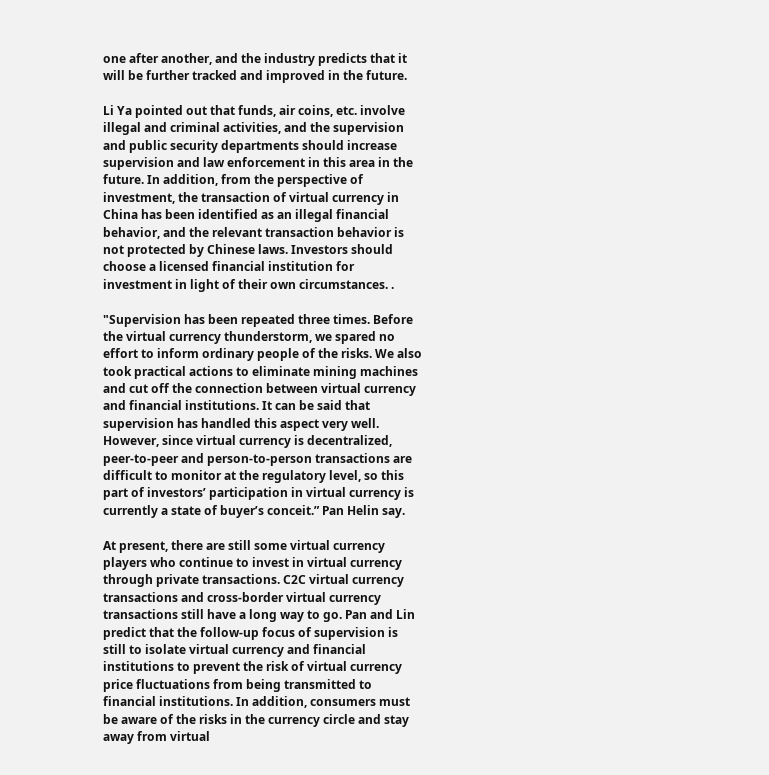one after another, and the industry predicts that it will be further tracked and improved in the future.

Li Ya pointed out that funds, air coins, etc. involve illegal and criminal activities, and the supervision and public security departments should increase supervision and law enforcement in this area in the future. In addition, from the perspective of investment, the transaction of virtual currency in China has been identified as an illegal financial behavior, and the relevant transaction behavior is not protected by Chinese laws. Investors should choose a licensed financial institution for investment in light of their own circumstances. .

"Supervision has been repeated three times. Before the virtual currency thunderstorm, we spared no effort to inform ordinary people of the risks. We also took practical actions to eliminate mining machines and cut off the connection between virtual currency and financial institutions. It can be said that supervision has handled this aspect very well. However, since virtual currency is decentralized, peer-to-peer and person-to-person transactions are difficult to monitor at the regulatory level, so this part of investors’ participation in virtual currency is currently a state of buyer’s conceit.” Pan Helin say.

At present, there are still some virtual currency players who continue to invest in virtual currency through private transactions. C2C virtual currency transactions and cross-border virtual currency transactions still have a long way to go. Pan and Lin predict that the follow-up focus of supervision is still to isolate virtual currency and financial institutions to prevent the risk of virtual currency price fluctuations from being transmitted to financial institutions. In addition, consumers must be aware of the risks in the currency circle and stay away from virtual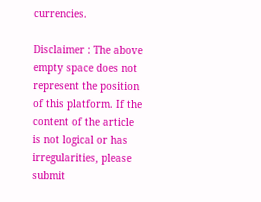currencies.

Disclaimer : The above empty space does not represent the position of this platform. If the content of the article is not logical or has irregularities, please submit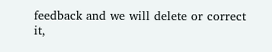feedback and we will delete or correct it,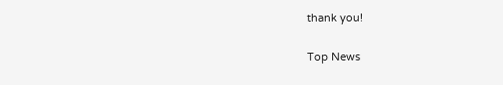thank you!

Top News